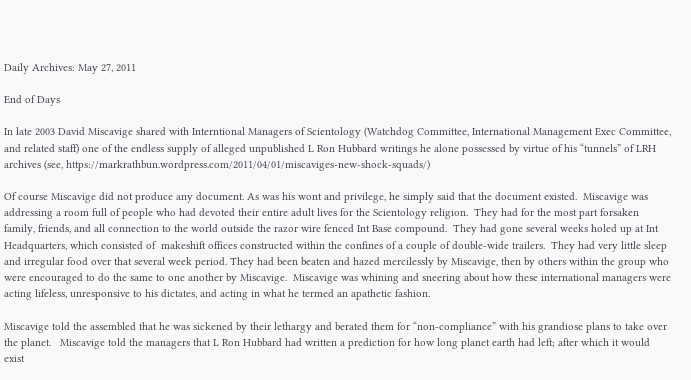Daily Archives: May 27, 2011

End of Days

In late 2003 David Miscavige shared with Interntional Managers of Scientology (Watchdog Committee, International Management Exec Committee, and related staff) one of the endless supply of alleged unpublished L Ron Hubbard writings he alone possessed by virtue of his “tunnels” of LRH archives (see, https://markrathbun.wordpress.com/2011/04/01/miscaviges-new-shock-squads/)

Of course Miscavige did not produce any document. As was his wont and privilege, he simply said that the document existed.  Miscavige was addressing a room full of people who had devoted their entire adult lives for the Scientology religion.  They had for the most part forsaken family, friends, and all connection to the world outside the razor wire fenced Int Base compound.  They had gone several weeks holed up at Int Headquarters, which consisted of  makeshift offices constructed within the confines of a couple of double-wide trailers.  They had very little sleep and irregular food over that several week period. They had been beaten and hazed mercilessly by Miscavige, then by others within the group who were encouraged to do the same to one another by Miscavige.  Miscavige was whining and sneering about how these international managers were acting lifeless, unresponsive to his dictates, and acting in what he termed an apathetic fashion.

Miscavige told the assembled that he was sickened by their lethargy and berated them for “non-compliance” with his grandiose plans to take over the planet.   Miscavige told the managers that L Ron Hubbard had written a prediction for how long planet earth had left; after which it would exist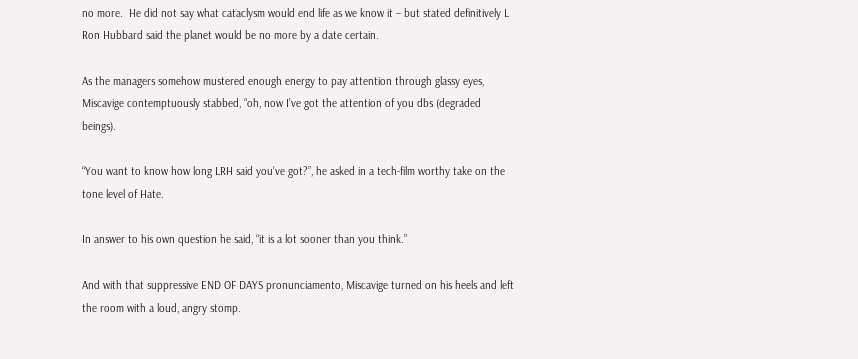no more.  He did not say what cataclysm would end life as we know it – but stated definitively L Ron Hubbard said the planet would be no more by a date certain.

As the managers somehow mustered enough energy to pay attention through glassy eyes, Miscavige contemptuously stabbed, “oh, now I’ve got the attention of you dbs (degraded beings).

“You want to know how long LRH said you’ve got?”, he asked in a tech-film worthy take on the tone level of Hate.

In answer to his own question he said, “it is a lot sooner than you think.”

And with that suppressive END OF DAYS pronunciamento, Miscavige turned on his heels and left the room with a loud, angry stomp.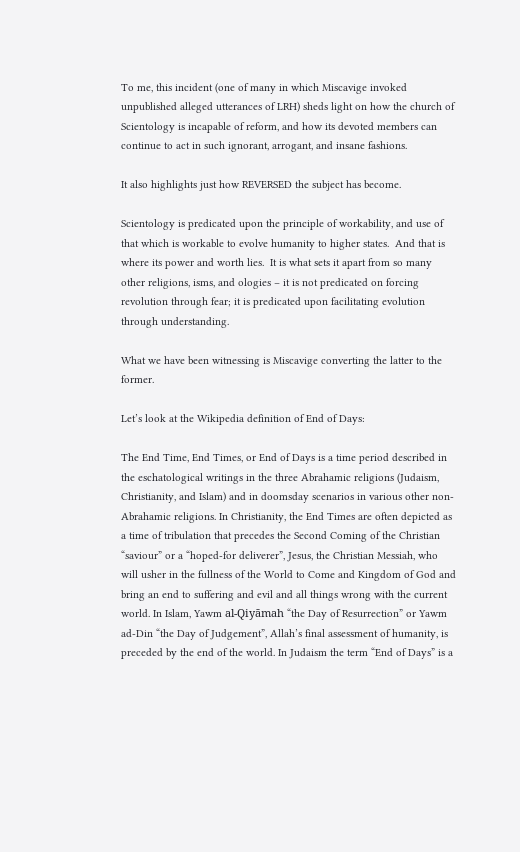To me, this incident (one of many in which Miscavige invoked unpublished alleged utterances of LRH) sheds light on how the church of Scientology is incapable of reform, and how its devoted members can continue to act in such ignorant, arrogant, and insane fashions.

It also highlights just how REVERSED the subject has become.

Scientology is predicated upon the principle of workability, and use of that which is workable to evolve humanity to higher states.  And that is where its power and worth lies.  It is what sets it apart from so many other religions, isms, and ologies – it is not predicated on forcing revolution through fear; it is predicated upon facilitating evolution through understanding.

What we have been witnessing is Miscavige converting the latter to the former.

Let’s look at the Wikipedia definition of End of Days:

The End Time, End Times, or End of Days is a time period described in the eschatological writings in the three Abrahamic religions (Judaism, Christianity, and Islam) and in doomsday scenarios in various other non-Abrahamic religions. In Christianity, the End Times are often depicted as a time of tribulation that precedes the Second Coming of the Christian “saviour” or a “hoped-for deliverer”, Jesus, the Christian Messiah, who will usher in the fullness of the World to Come and Kingdom of God and bring an end to suffering and evil and all things wrong with the current world. In Islam, Yawm al-Qiyāmah “the Day of Resurrection” or Yawm ad-Din “the Day of Judgement”, Allah’s final assessment of humanity, is preceded by the end of the world. In Judaism the term “End of Days” is a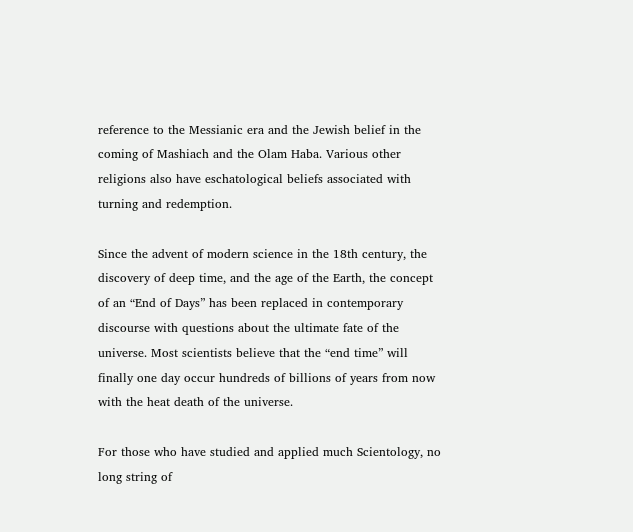reference to the Messianic era and the Jewish belief in the coming of Mashiach and the Olam Haba. Various other religions also have eschatological beliefs associated with turning and redemption.

Since the advent of modern science in the 18th century, the discovery of deep time, and the age of the Earth, the concept of an “End of Days” has been replaced in contemporary discourse with questions about the ultimate fate of the universe. Most scientists believe that the “end time” will finally one day occur hundreds of billions of years from now with the heat death of the universe.

For those who have studied and applied much Scientology, no long string of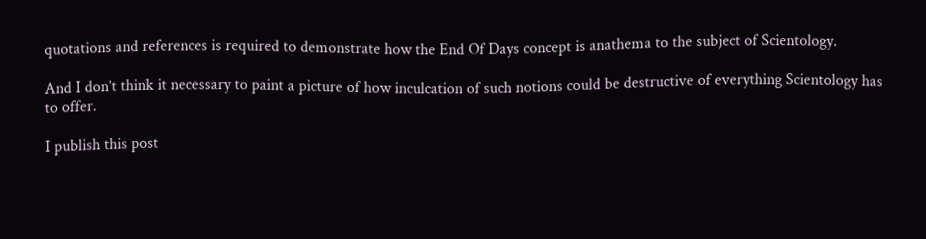quotations and references is required to demonstrate how the End Of Days concept is anathema to the subject of Scientology.

And I don’t think it necessary to paint a picture of how inculcation of such notions could be destructive of everything Scientology has to offer.

I publish this post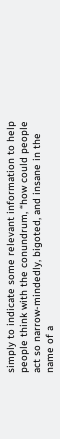simply to indicate some relevant information to help people think with the conundrum, “how could people act so narrow-mindedly, bigoted, and insane in the name of a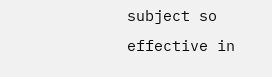subject so effective in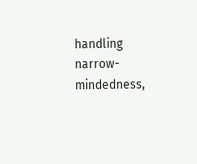handling narrow-mindedness,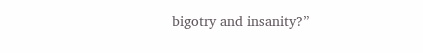bigotry and insanity?”